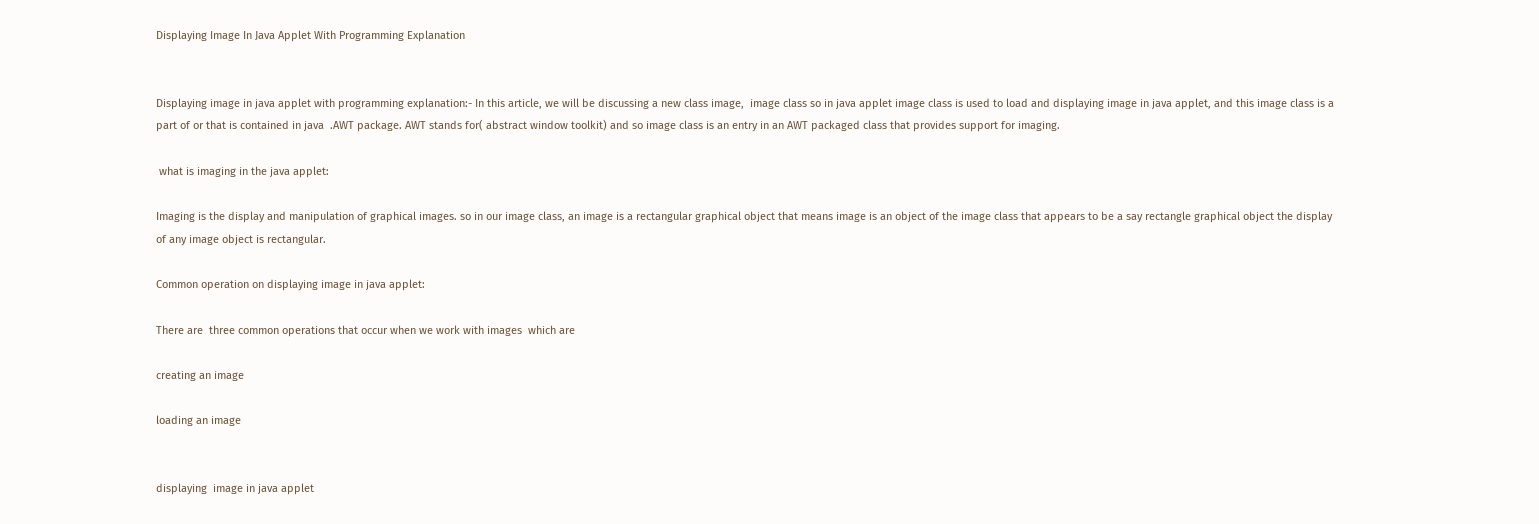Displaying Image In Java Applet With Programming Explanation


Displaying image in java applet with programming explanation:- In this article, we will be discussing a new class image,  image class so in java applet image class is used to load and displaying image in java applet, and this image class is a part of or that is contained in java  .AWT package. AWT stands for( abstract window toolkit) and so image class is an entry in an AWT packaged class that provides support for imaging.

 what is imaging in the java applet:

Imaging is the display and manipulation of graphical images. so in our image class, an image is a rectangular graphical object that means image is an object of the image class that appears to be a say rectangle graphical object the display of any image object is rectangular.

Common operation on displaying image in java applet:

There are  three common operations that occur when we work with images  which are

creating an image

loading an image


displaying  image in java applet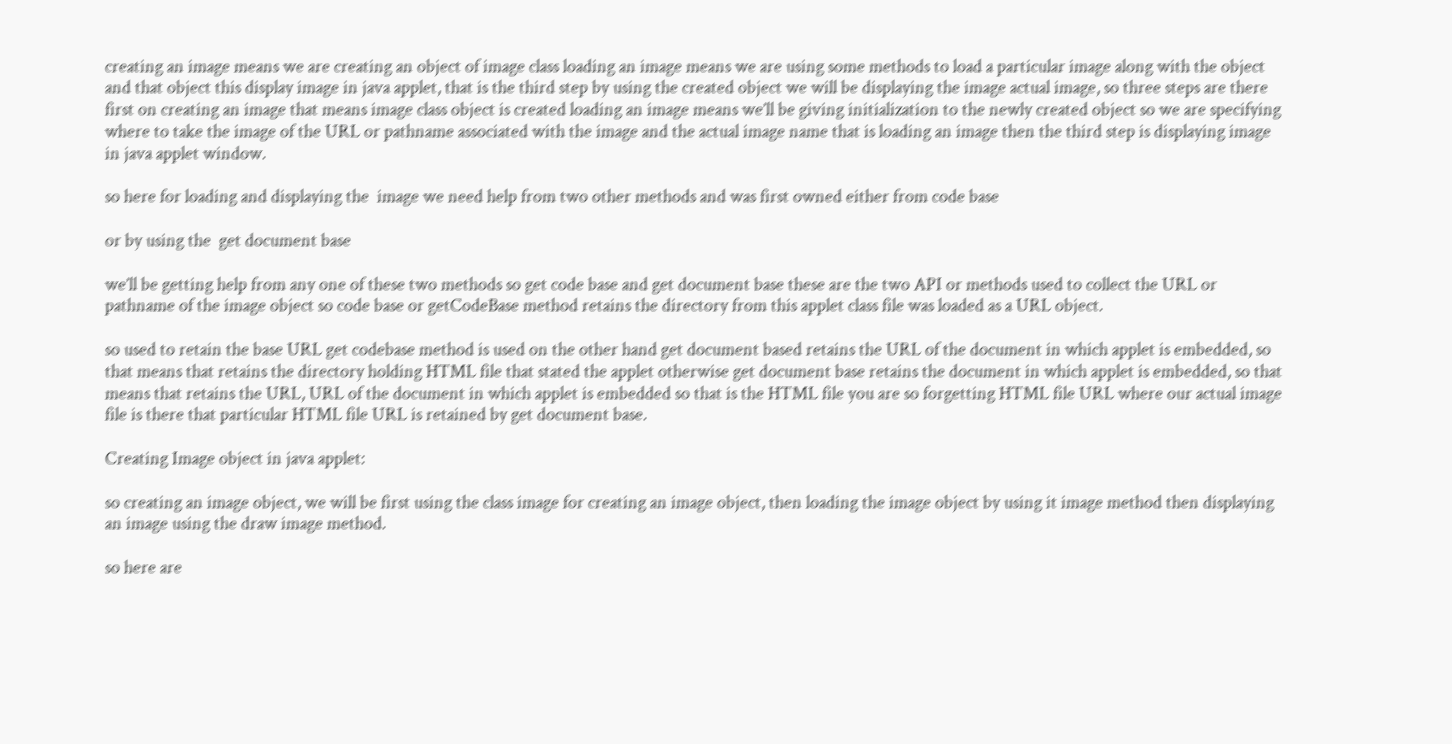creating an image means we are creating an object of image class loading an image means we are using some methods to load a particular image along with the object and that object this display image in java applet, that is the third step by using the created object we will be displaying the image actual image, so three steps are there first on creating an image that means image class object is created loading an image means we’ll be giving initialization to the newly created object so we are specifying where to take the image of the URL or pathname associated with the image and the actual image name that is loading an image then the third step is displaying image in java applet window.

so here for loading and displaying the  image we need help from two other methods and was first owned either from code base

or by using the  get document base

we’ll be getting help from any one of these two methods so get code base and get document base these are the two API or methods used to collect the URL or pathname of the image object so code base or getCodeBase method retains the directory from this applet class file was loaded as a URL object.

so used to retain the base URL get codebase method is used on the other hand get document based retains the URL of the document in which applet is embedded, so that means that retains the directory holding HTML file that stated the applet otherwise get document base retains the document in which applet is embedded, so that means that retains the URL, URL of the document in which applet is embedded so that is the HTML file you are so forgetting HTML file URL where our actual image file is there that particular HTML file URL is retained by get document base.

Creating Image object in java applet:

so creating an image object, we will be first using the class image for creating an image object, then loading the image object by using it image method then displaying an image using the draw image method.

so here are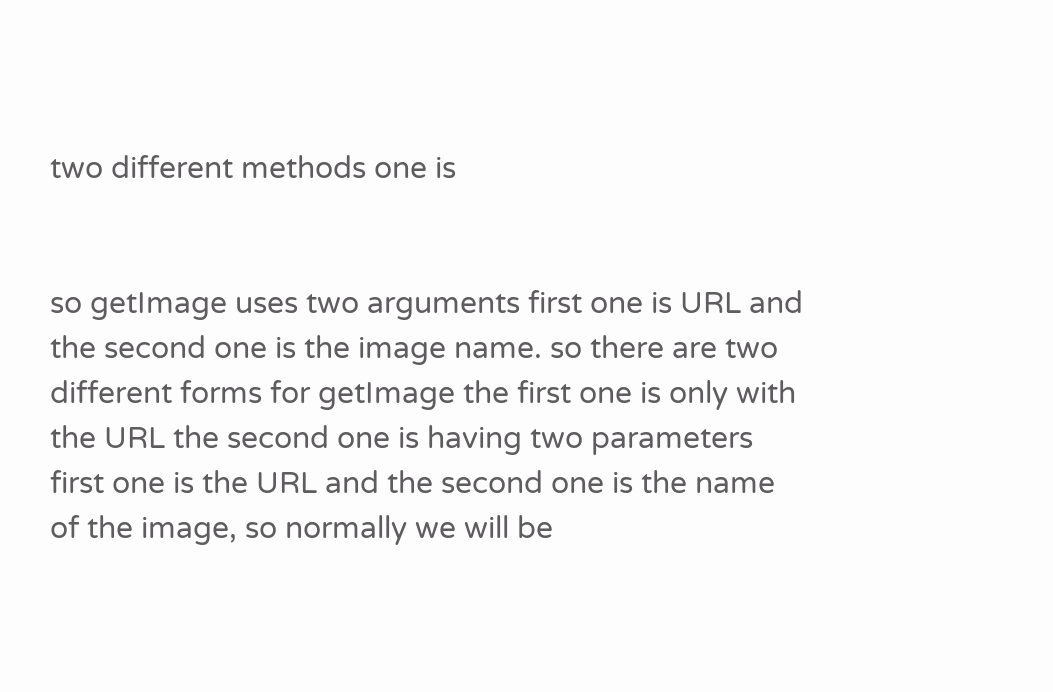two different methods one is


so getImage uses two arguments first one is URL and the second one is the image name. so there are two different forms for getImage the first one is only with the URL the second one is having two parameters first one is the URL and the second one is the name of the image, so normally we will be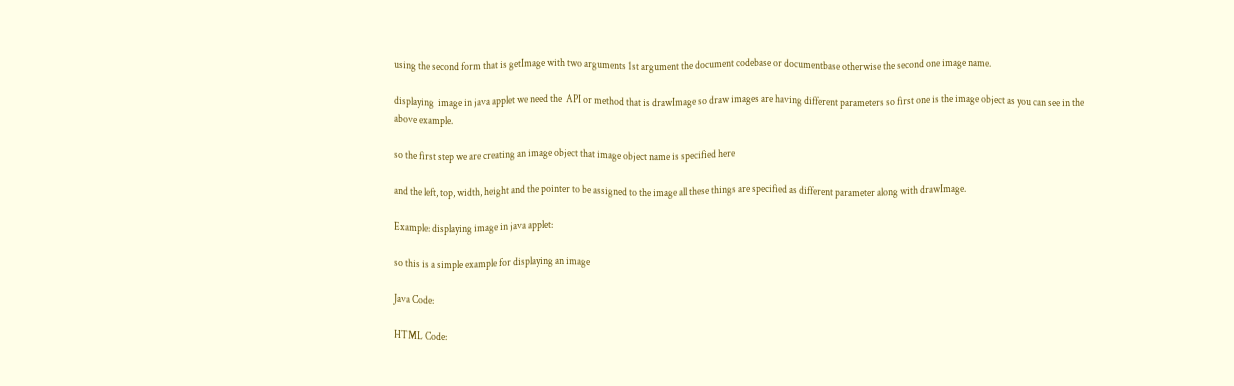using the second form that is getImage with two arguments 1st argument the document codebase or documentbase otherwise the second one image name.

displaying  image in java applet we need the  API or method that is drawImage so draw images are having different parameters so first one is the image object as you can see in the above example.

so the first step we are creating an image object that image object name is specified here

and the left, top, width, height and the pointer to be assigned to the image all these things are specified as different parameter along with drawImage.

Example: displaying image in java applet:

so this is a simple example for displaying an image

Java Code:

HTML Code: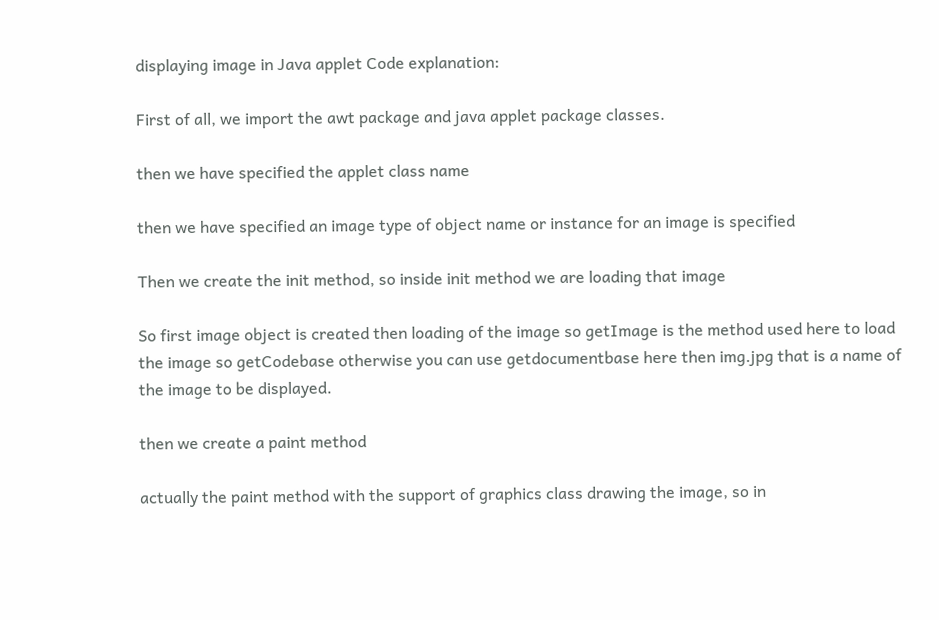displaying image in Java applet Code explanation:

First of all, we import the awt package and java applet package classes.

then we have specified the applet class name

then we have specified an image type of object name or instance for an image is specified

Then we create the init method, so inside init method we are loading that image

So first image object is created then loading of the image so getImage is the method used here to load the image so getCodebase otherwise you can use getdocumentbase here then img.jpg that is a name of the image to be displayed.

then we create a paint method

actually the paint method with the support of graphics class drawing the image, so in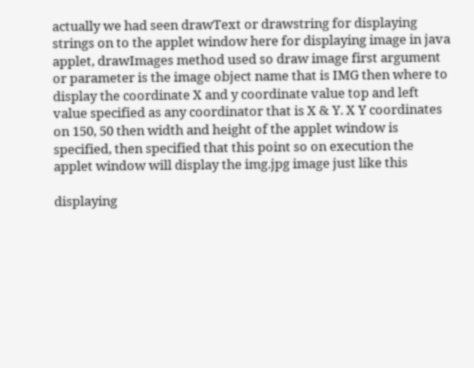actually we had seen drawText or drawstring for displaying strings on to the applet window here for displaying image in java applet, drawImages method used so draw image first argument or parameter is the image object name that is IMG then where to display the coordinate X and y coordinate value top and left value specified as any coordinator that is X & Y. X Y coordinates on 150, 50 then width and height of the applet window is specified, then specified that this point so on execution the applet window will display the img.jpg image just like this

displaying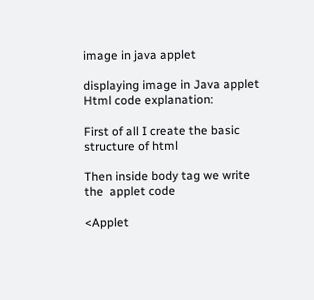image in java applet

displaying image in Java applet Html code explanation:

First of all I create the basic structure of html

Then inside body tag we write the  applet code

<Applet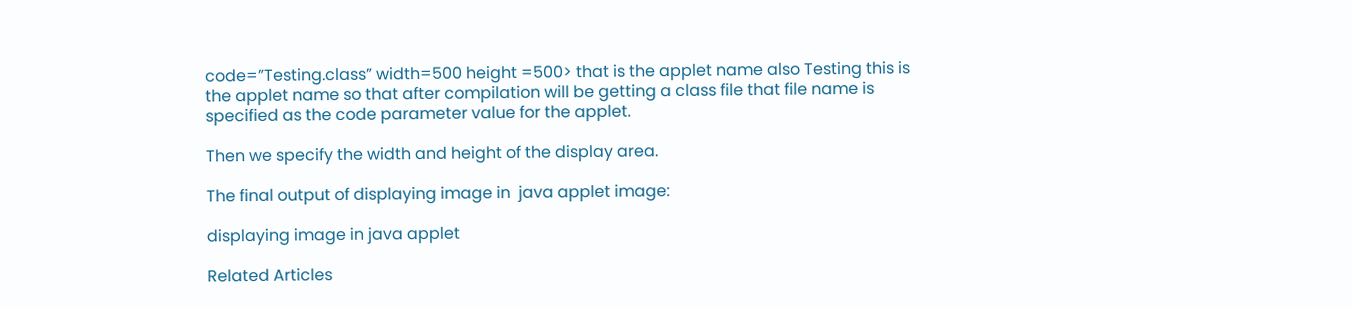code=”Testing.class” width=500 height =500> that is the applet name also Testing this is the applet name so that after compilation will be getting a class file that file name is specified as the code parameter value for the applet.

Then we specify the width and height of the display area.

The final output of displaying image in  java applet image:

displaying image in java applet

Related Articles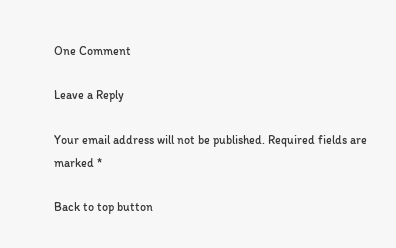One Comment

Leave a Reply

Your email address will not be published. Required fields are marked *

Back to top button